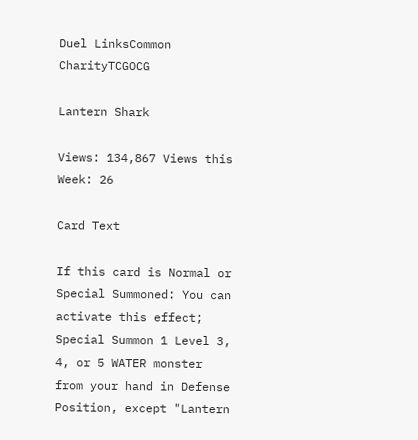Duel LinksCommon CharityTCGOCG

Lantern Shark

Views: 134,867 Views this Week: 26

Card Text

If this card is Normal or Special Summoned: You can activate this effect; Special Summon 1 Level 3, 4, or 5 WATER monster from your hand in Defense Position, except "Lantern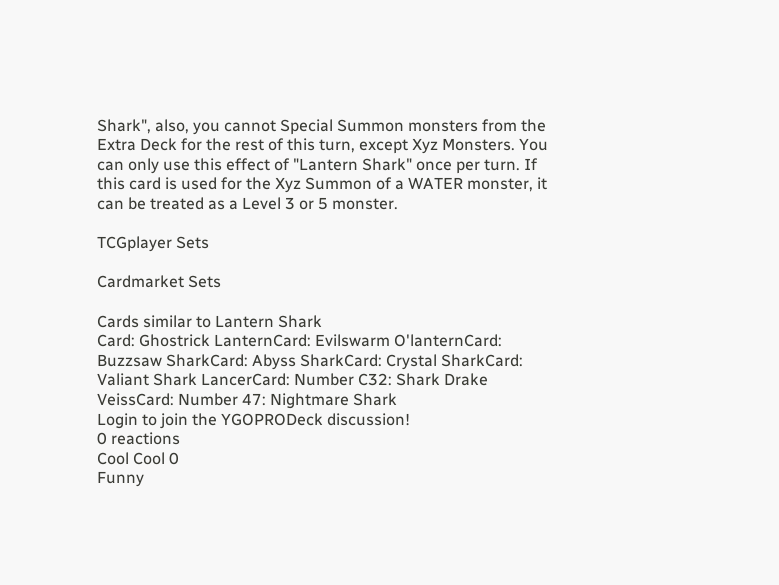Shark", also, you cannot Special Summon monsters from the Extra Deck for the rest of this turn, except Xyz Monsters. You can only use this effect of "Lantern Shark" once per turn. If this card is used for the Xyz Summon of a WATER monster, it can be treated as a Level 3 or 5 monster.

TCGplayer Sets

Cardmarket Sets

Cards similar to Lantern Shark
Card: Ghostrick LanternCard: Evilswarm O'lanternCard: Buzzsaw SharkCard: Abyss SharkCard: Crystal SharkCard: Valiant Shark LancerCard: Number C32: Shark Drake VeissCard: Number 47: Nightmare Shark
Login to join the YGOPRODeck discussion!
0 reactions
Cool Cool 0
Funny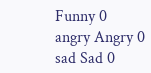Funny 0
angry Angry 0
sad Sad 0